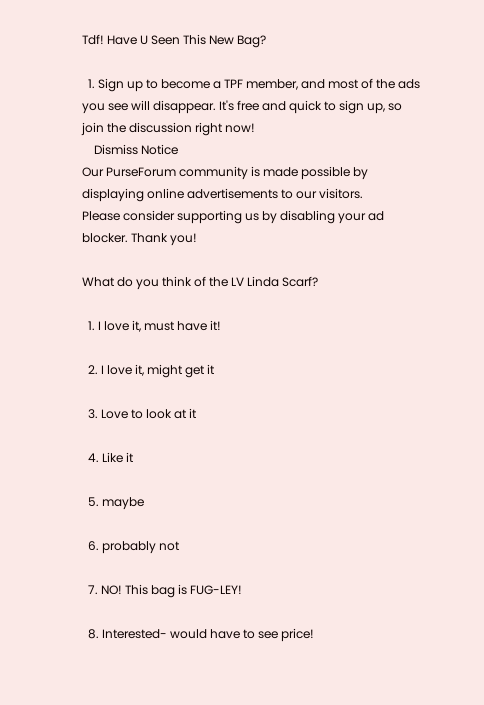Tdf! Have U Seen This New Bag?

  1. Sign up to become a TPF member, and most of the ads you see will disappear. It's free and quick to sign up, so join the discussion right now!
    Dismiss Notice
Our PurseForum community is made possible by displaying online advertisements to our visitors.
Please consider supporting us by disabling your ad blocker. Thank you!

What do you think of the LV Linda Scarf?

  1. I love it, must have it!

  2. I love it, might get it

  3. Love to look at it

  4. Like it

  5. maybe

  6. probably not

  7. NO! This bag is FUG-LEY!

  8. Interested- would have to see price!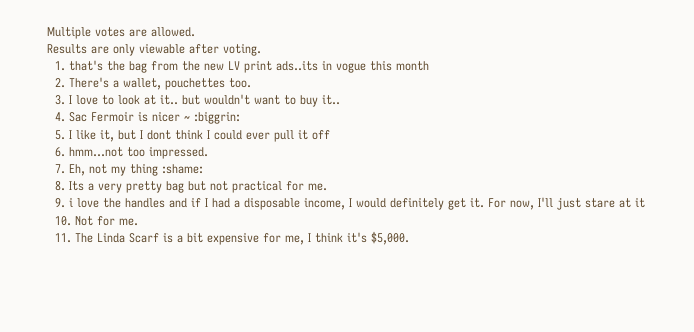Multiple votes are allowed.
Results are only viewable after voting.
  1. that's the bag from the new LV print ads..its in vogue this month
  2. There's a wallet, pouchettes too.
  3. I love to look at it.. but wouldn't want to buy it..
  4. Sac Fermoir is nicer ~ :biggrin:
  5. I like it, but I dont think I could ever pull it off
  6. hmm...not too impressed.
  7. Eh, not my thing :shame:
  8. Its a very pretty bag but not practical for me.
  9. i love the handles and if I had a disposable income, I would definitely get it. For now, I'll just stare at it
  10. Not for me.
  11. The Linda Scarf is a bit expensive for me, I think it's $5,000.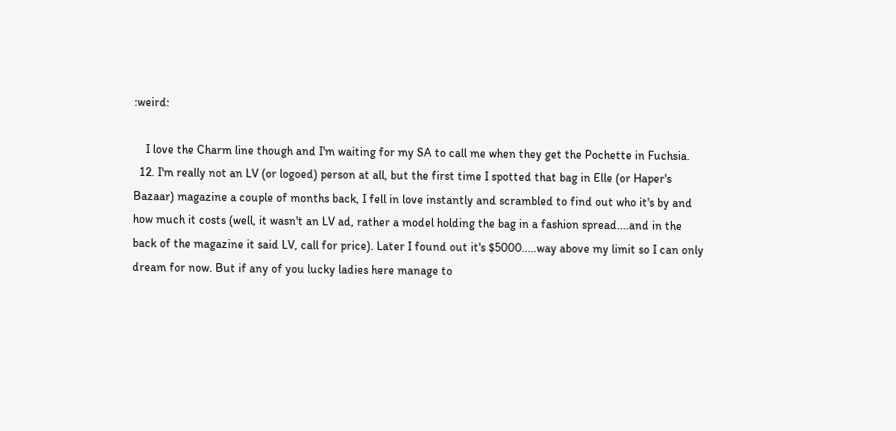:weird:

    I love the Charm line though and I'm waiting for my SA to call me when they get the Pochette in Fuchsia.
  12. I'm really not an LV (or logoed) person at all, but the first time I spotted that bag in Elle (or Haper's Bazaar) magazine a couple of months back, I fell in love instantly and scrambled to find out who it's by and how much it costs (well, it wasn't an LV ad, rather a model holding the bag in a fashion spread....and in the back of the magazine it said LV, call for price). Later I found out it's $5000.....way above my limit so I can only dream for now. But if any of you lucky ladies here manage to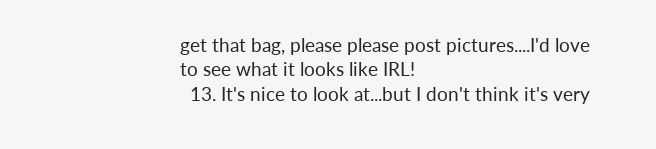get that bag, please please post pictures....I'd love to see what it looks like IRL!
  13. It's nice to look at...but I don't think it's very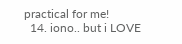practical for me!
  14. iono.. but i LOVE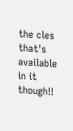the cles that's available in it though!!